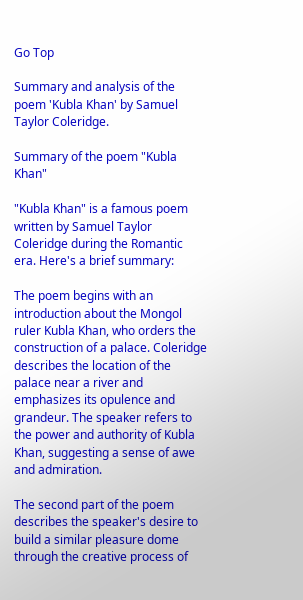Go Top

Summary and analysis of the poem 'Kubla Khan' by Samuel Taylor Coleridge.

Summary of the poem "Kubla Khan"

"Kubla Khan" is a famous poem written by Samuel Taylor Coleridge during the Romantic era. Here's a brief summary:

The poem begins with an introduction about the Mongol ruler Kubla Khan, who orders the construction of a palace. Coleridge describes the location of the palace near a river and emphasizes its opulence and grandeur. The speaker refers to the power and authority of Kubla Khan, suggesting a sense of awe and admiration.

The second part of the poem describes the speaker's desire to build a similar pleasure dome through the creative process of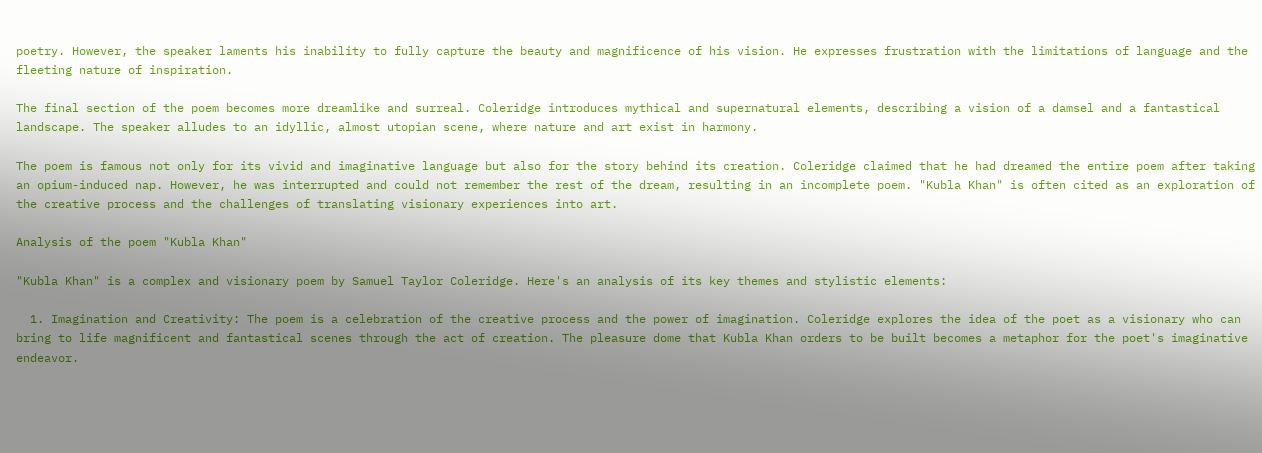poetry. However, the speaker laments his inability to fully capture the beauty and magnificence of his vision. He expresses frustration with the limitations of language and the fleeting nature of inspiration.

The final section of the poem becomes more dreamlike and surreal. Coleridge introduces mythical and supernatural elements, describing a vision of a damsel and a fantastical landscape. The speaker alludes to an idyllic, almost utopian scene, where nature and art exist in harmony.

The poem is famous not only for its vivid and imaginative language but also for the story behind its creation. Coleridge claimed that he had dreamed the entire poem after taking an opium-induced nap. However, he was interrupted and could not remember the rest of the dream, resulting in an incomplete poem. "Kubla Khan" is often cited as an exploration of the creative process and the challenges of translating visionary experiences into art.

Analysis of the poem "Kubla Khan"

"Kubla Khan" is a complex and visionary poem by Samuel Taylor Coleridge. Here's an analysis of its key themes and stylistic elements:

  1. Imagination and Creativity: The poem is a celebration of the creative process and the power of imagination. Coleridge explores the idea of the poet as a visionary who can bring to life magnificent and fantastical scenes through the act of creation. The pleasure dome that Kubla Khan orders to be built becomes a metaphor for the poet's imaginative endeavor.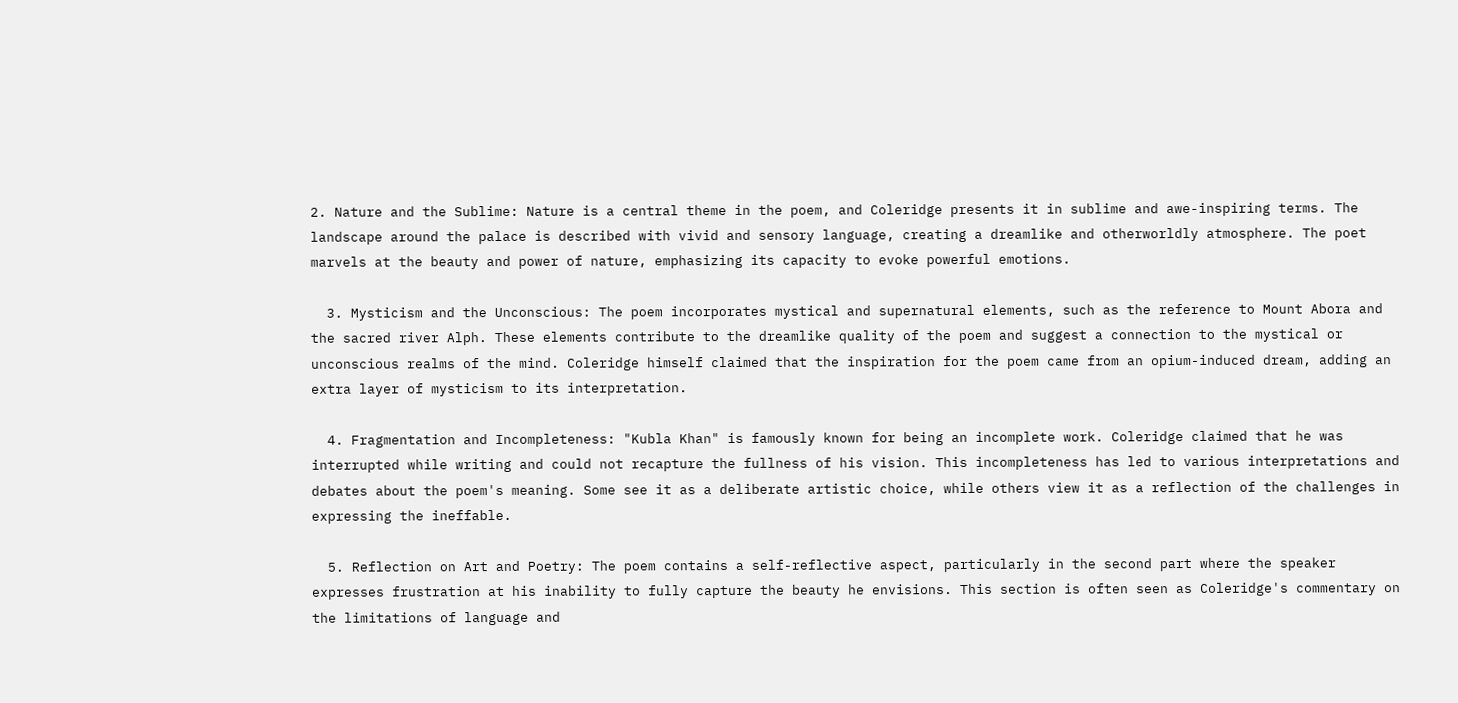2. Nature and the Sublime: Nature is a central theme in the poem, and Coleridge presents it in sublime and awe-inspiring terms. The landscape around the palace is described with vivid and sensory language, creating a dreamlike and otherworldly atmosphere. The poet marvels at the beauty and power of nature, emphasizing its capacity to evoke powerful emotions.

  3. Mysticism and the Unconscious: The poem incorporates mystical and supernatural elements, such as the reference to Mount Abora and the sacred river Alph. These elements contribute to the dreamlike quality of the poem and suggest a connection to the mystical or unconscious realms of the mind. Coleridge himself claimed that the inspiration for the poem came from an opium-induced dream, adding an extra layer of mysticism to its interpretation.

  4. Fragmentation and Incompleteness: "Kubla Khan" is famously known for being an incomplete work. Coleridge claimed that he was interrupted while writing and could not recapture the fullness of his vision. This incompleteness has led to various interpretations and debates about the poem's meaning. Some see it as a deliberate artistic choice, while others view it as a reflection of the challenges in expressing the ineffable.

  5. Reflection on Art and Poetry: The poem contains a self-reflective aspect, particularly in the second part where the speaker expresses frustration at his inability to fully capture the beauty he envisions. This section is often seen as Coleridge's commentary on the limitations of language and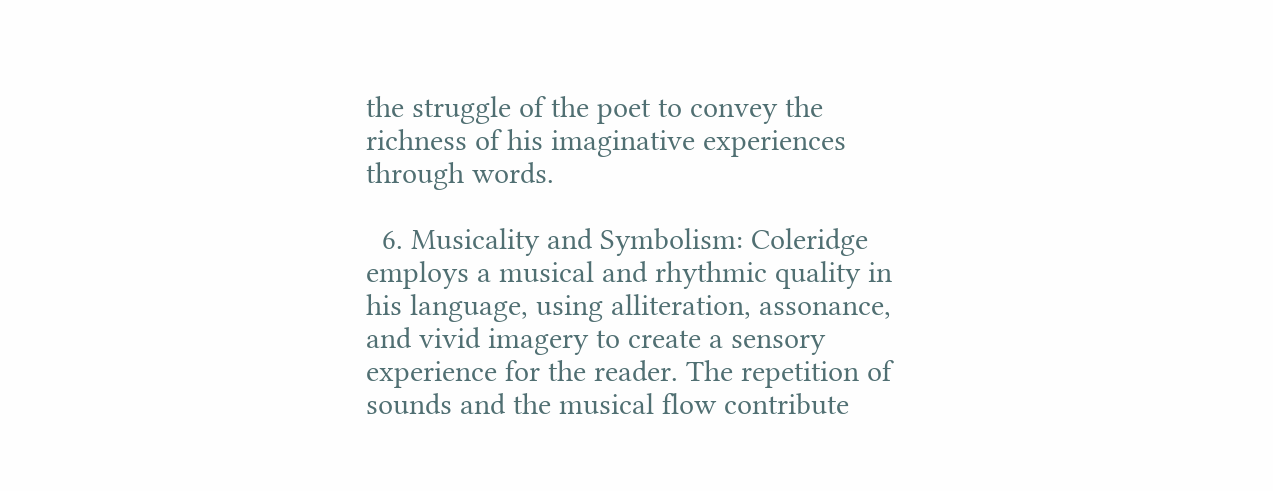the struggle of the poet to convey the richness of his imaginative experiences through words.

  6. Musicality and Symbolism: Coleridge employs a musical and rhythmic quality in his language, using alliteration, assonance, and vivid imagery to create a sensory experience for the reader. The repetition of sounds and the musical flow contribute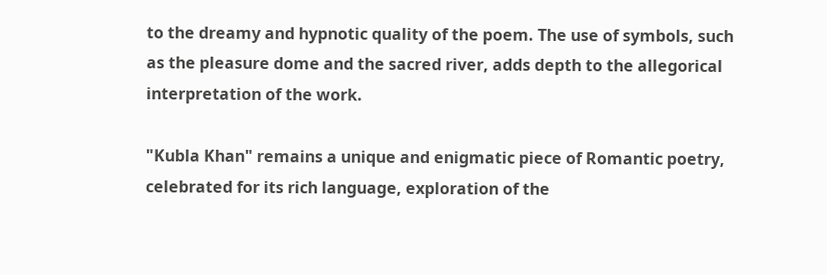to the dreamy and hypnotic quality of the poem. The use of symbols, such as the pleasure dome and the sacred river, adds depth to the allegorical interpretation of the work.

"Kubla Khan" remains a unique and enigmatic piece of Romantic poetry, celebrated for its rich language, exploration of the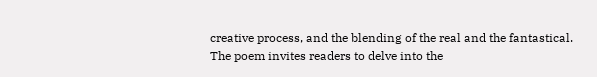creative process, and the blending of the real and the fantastical. The poem invites readers to delve into the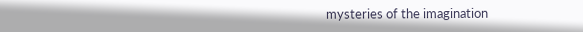mysteries of the imagination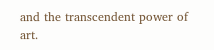and the transcendent power of art.